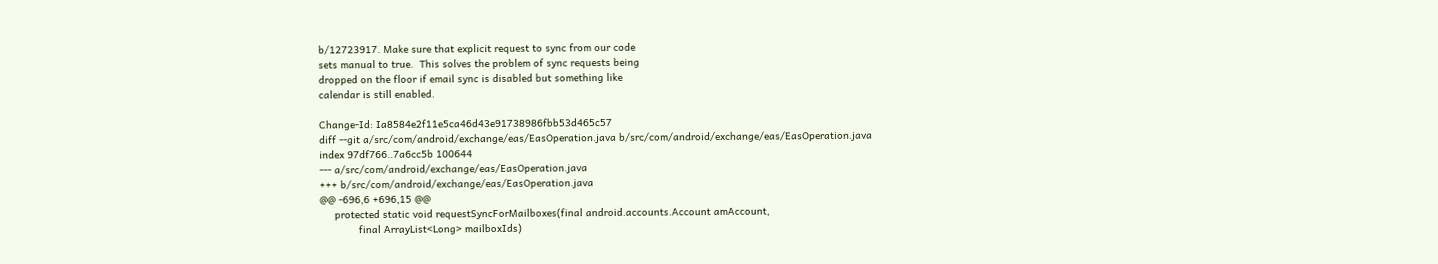b/12723917. Make sure that explicit request to sync from our code
sets manual to true.  This solves the problem of sync requests being
dropped on the floor if email sync is disabled but something like
calendar is still enabled.

Change-Id: Ia8584e2f11e5ca46d43e91738986fbb53d465c57
diff --git a/src/com/android/exchange/eas/EasOperation.java b/src/com/android/exchange/eas/EasOperation.java
index 97df766..7a6cc5b 100644
--- a/src/com/android/exchange/eas/EasOperation.java
+++ b/src/com/android/exchange/eas/EasOperation.java
@@ -696,6 +696,15 @@
     protected static void requestSyncForMailboxes(final android.accounts.Account amAccount,
             final ArrayList<Long> mailboxIds)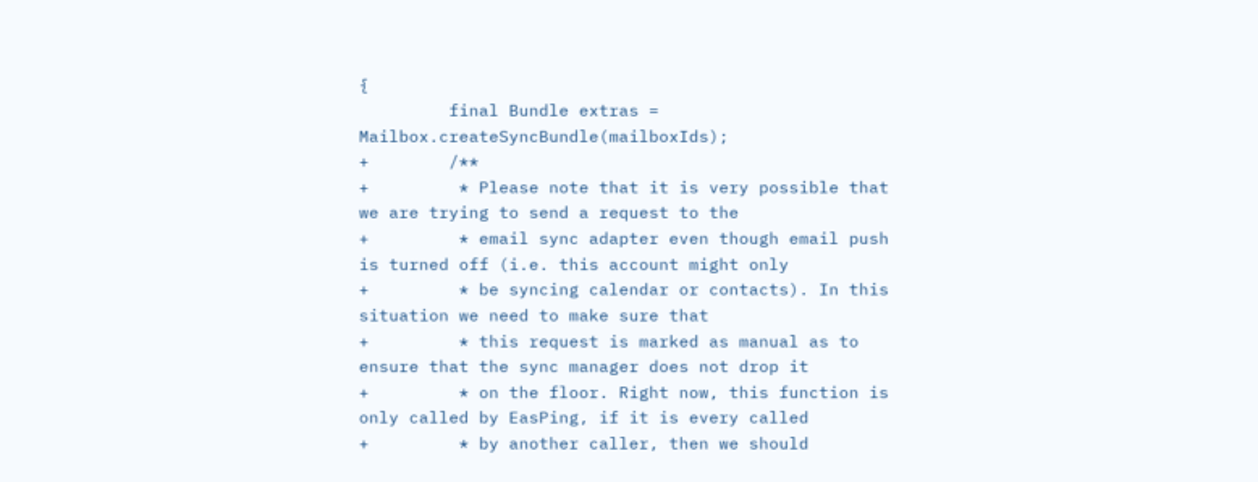{
         final Bundle extras = Mailbox.createSyncBundle(mailboxIds);
+        /**
+         * Please note that it is very possible that we are trying to send a request to the
+         * email sync adapter even though email push is turned off (i.e. this account might only
+         * be syncing calendar or contacts). In this situation we need to make sure that
+         * this request is marked as manual as to ensure that the sync manager does not drop it
+         * on the floor. Right now, this function is only called by EasPing, if it is every called
+         * by another caller, then we should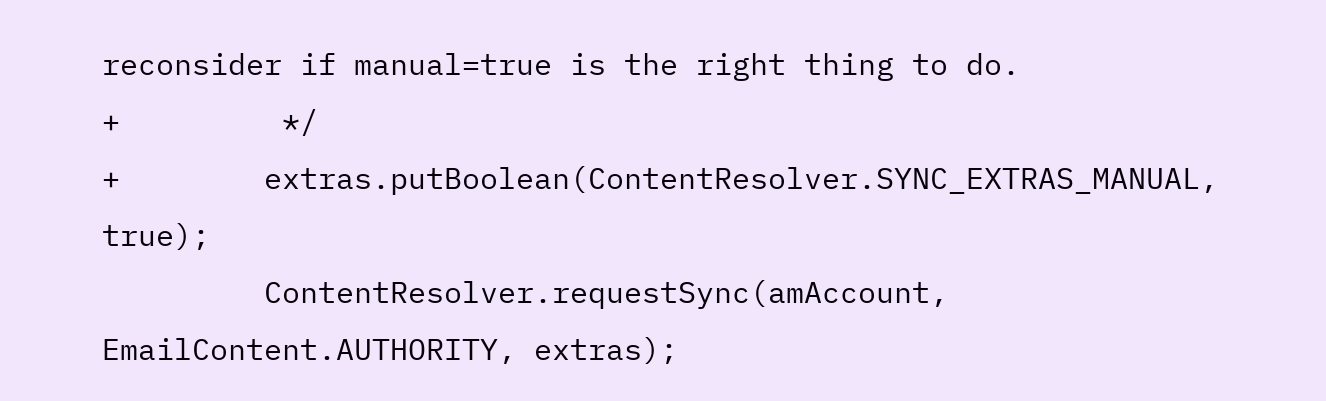reconsider if manual=true is the right thing to do.
+         */
+        extras.putBoolean(ContentResolver.SYNC_EXTRAS_MANUAL, true);
         ContentResolver.requestSync(amAccount, EmailContent.AUTHORITY, extras);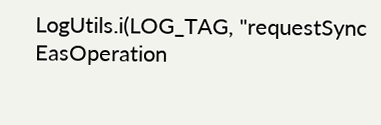LogUtils.i(LOG_TAG, "requestSync EasOperation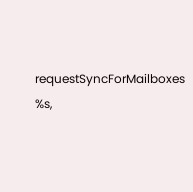requestSyncForMailboxes  %s,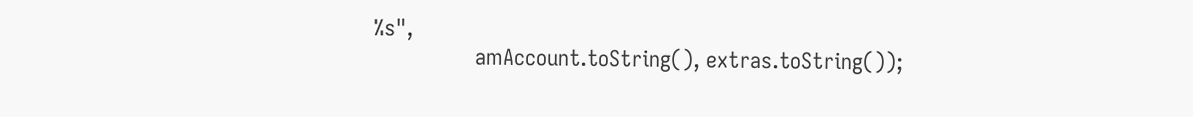%s",
                 amAccount.toString(), extras.toString());